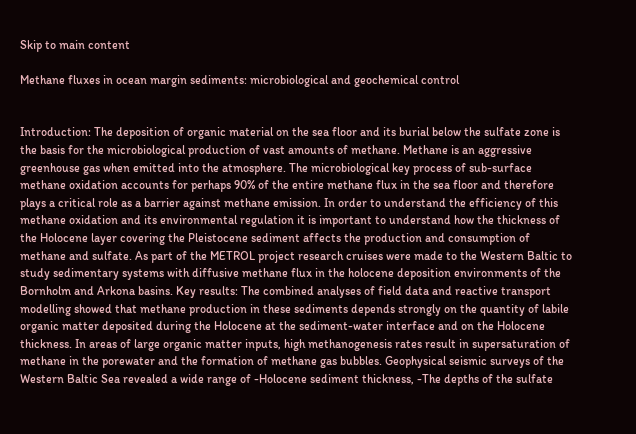Skip to main content

Methane fluxes in ocean margin sediments: microbiological and geochemical control


Introduction: The deposition of organic material on the sea floor and its burial below the sulfate zone is the basis for the microbiological production of vast amounts of methane. Methane is an aggressive greenhouse gas when emitted into the atmosphere. The microbiological key process of sub-surface methane oxidation accounts for perhaps 90% of the entire methane flux in the sea floor and therefore plays a critical role as a barrier against methane emission. In order to understand the efficiency of this methane oxidation and its environmental regulation it is important to understand how the thickness of the Holocene layer covering the Pleistocene sediment affects the production and consumption of methane and sulfate. As part of the METROL project research cruises were made to the Western Baltic to study sedimentary systems with diffusive methane flux in the holocene deposition environments of the Bornholm and Arkona basins. Key results: The combined analyses of field data and reactive transport modelling showed that methane production in these sediments depends strongly on the quantity of labile organic matter deposited during the Holocene at the sediment-water interface and on the Holocene thickness. In areas of large organic matter inputs, high methanogenesis rates result in supersaturation of methane in the porewater and the formation of methane gas bubbles. Geophysical seismic surveys of the Western Baltic Sea revealed a wide range of -Holocene sediment thickness, -The depths of the sulfate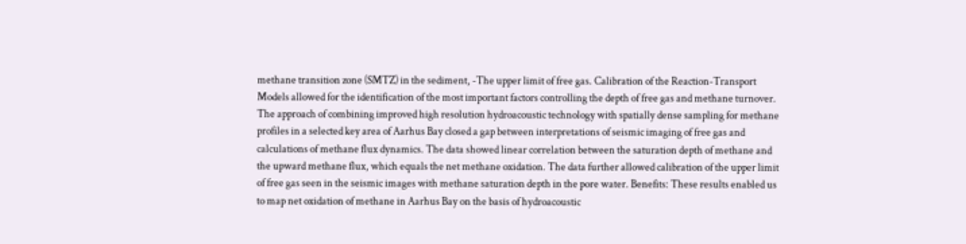methane transition zone (SMTZ) in the sediment, -The upper limit of free gas. Calibration of the Reaction-Transport Models allowed for the identification of the most important factors controlling the depth of free gas and methane turnover. The approach of combining improved high resolution hydroacoustic technology with spatially dense sampling for methane profiles in a selected key area of Aarhus Bay closed a gap between interpretations of seismic imaging of free gas and calculations of methane flux dynamics. The data showed linear correlation between the saturation depth of methane and the upward methane flux, which equals the net methane oxidation. The data further allowed calibration of the upper limit of free gas seen in the seismic images with methane saturation depth in the pore water. Benefits: These results enabled us to map net oxidation of methane in Aarhus Bay on the basis of hydroacoustic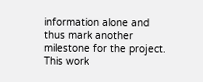information alone and thus mark another milestone for the project. This work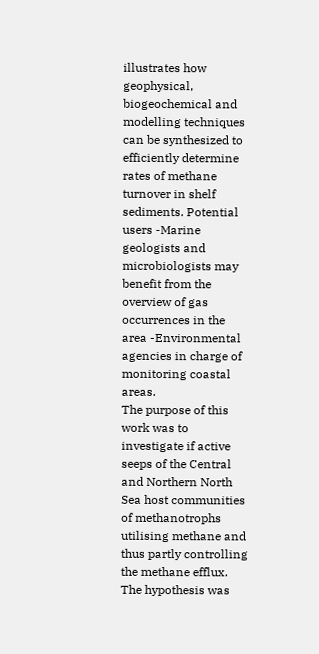illustrates how geophysical, biogeochemical and modelling techniques can be synthesized to efficiently determine rates of methane turnover in shelf sediments. Potential users -Marine geologists and microbiologists may benefit from the overview of gas occurrences in the area -Environmental agencies in charge of monitoring coastal areas.
The purpose of this work was to investigate if active seeps of the Central and Northern North Sea host communities of methanotrophs utilising methane and thus partly controlling the methane efflux. The hypothesis was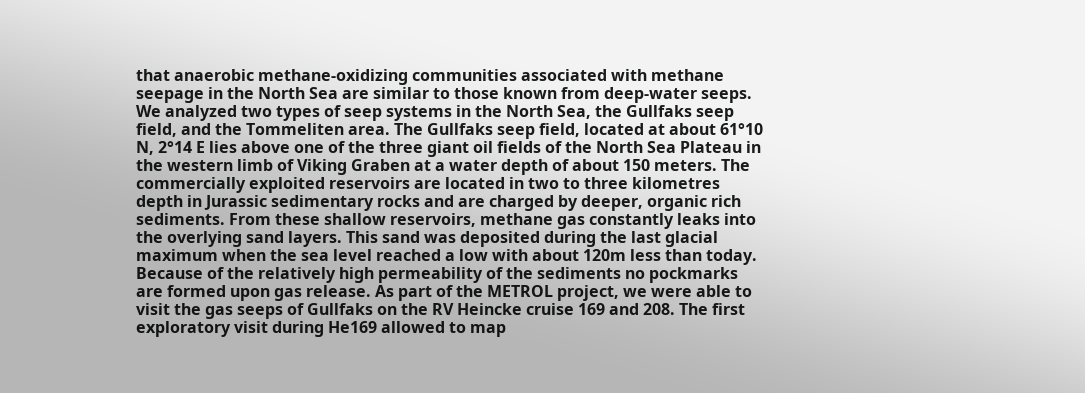that anaerobic methane-oxidizing communities associated with methane seepage in the North Sea are similar to those known from deep-water seeps. We analyzed two types of seep systems in the North Sea, the Gullfaks seep field, and the Tommeliten area. The Gullfaks seep field, located at about 61°10 N, 2°14 E lies above one of the three giant oil fields of the North Sea Plateau in the western limb of Viking Graben at a water depth of about 150 meters. The commercially exploited reservoirs are located in two to three kilometres depth in Jurassic sedimentary rocks and are charged by deeper, organic rich sediments. From these shallow reservoirs, methane gas constantly leaks into the overlying sand layers. This sand was deposited during the last glacial maximum when the sea level reached a low with about 120m less than today. Because of the relatively high permeability of the sediments no pockmarks are formed upon gas release. As part of the METROL project, we were able to visit the gas seeps of Gullfaks on the RV Heincke cruise 169 and 208. The first exploratory visit during He169 allowed to map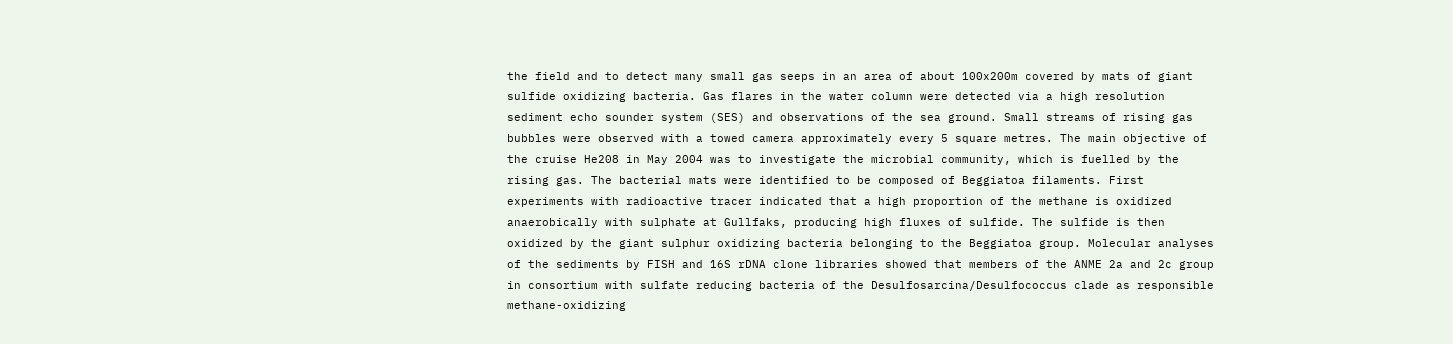the field and to detect many small gas seeps in an area of about 100x200m covered by mats of giant sulfide oxidizing bacteria. Gas flares in the water column were detected via a high resolution sediment echo sounder system (SES) and observations of the sea ground. Small streams of rising gas bubbles were observed with a towed camera approximately every 5 square metres. The main objective of the cruise He208 in May 2004 was to investigate the microbial community, which is fuelled by the rising gas. The bacterial mats were identified to be composed of Beggiatoa filaments. First experiments with radioactive tracer indicated that a high proportion of the methane is oxidized anaerobically with sulphate at Gullfaks, producing high fluxes of sulfide. The sulfide is then oxidized by the giant sulphur oxidizing bacteria belonging to the Beggiatoa group. Molecular analyses of the sediments by FISH and 16S rDNA clone libraries showed that members of the ANME 2a and 2c group in consortium with sulfate reducing bacteria of the Desulfosarcina/Desulfococcus clade as responsible methane-oxidizing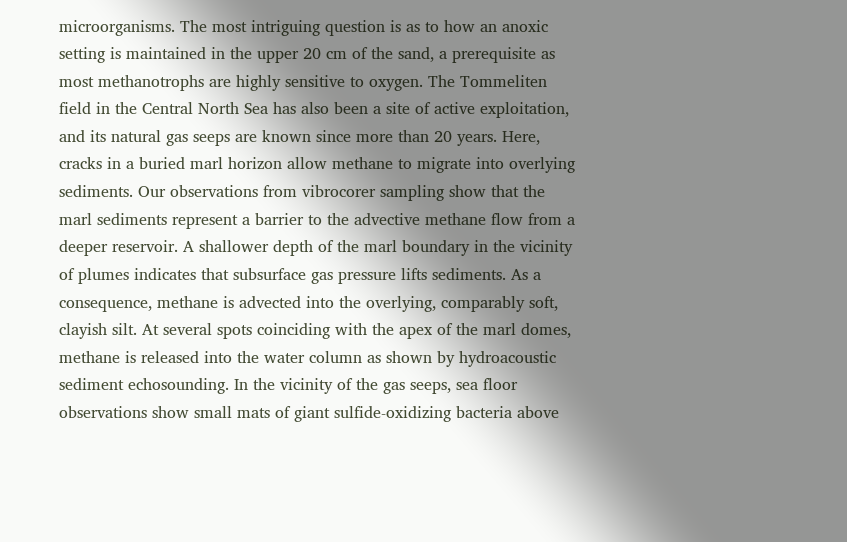microorganisms. The most intriguing question is as to how an anoxic setting is maintained in the upper 20 cm of the sand, a prerequisite as most methanotrophs are highly sensitive to oxygen. The Tommeliten field in the Central North Sea has also been a site of active exploitation, and its natural gas seeps are known since more than 20 years. Here, cracks in a buried marl horizon allow methane to migrate into overlying sediments. Our observations from vibrocorer sampling show that the marl sediments represent a barrier to the advective methane flow from a deeper reservoir. A shallower depth of the marl boundary in the vicinity of plumes indicates that subsurface gas pressure lifts sediments. As a consequence, methane is advected into the overlying, comparably soft, clayish silt. At several spots coinciding with the apex of the marl domes, methane is released into the water column as shown by hydroacoustic sediment echosounding. In the vicinity of the gas seeps, sea floor observations show small mats of giant sulfide-oxidizing bacteria above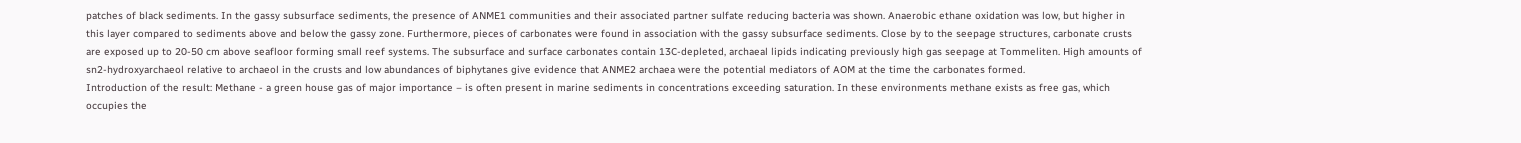patches of black sediments. In the gassy subsurface sediments, the presence of ANME1 communities and their associated partner sulfate reducing bacteria was shown. Anaerobic ethane oxidation was low, but higher in this layer compared to sediments above and below the gassy zone. Furthermore, pieces of carbonates were found in association with the gassy subsurface sediments. Close by to the seepage structures, carbonate crusts are exposed up to 20-50 cm above seafloor forming small reef systems. The subsurface and surface carbonates contain 13C-depleted, archaeal lipids indicating previously high gas seepage at Tommeliten. High amounts of sn2-hydroxyarchaeol relative to archaeol in the crusts and low abundances of biphytanes give evidence that ANME2 archaea were the potential mediators of AOM at the time the carbonates formed.
Introduction of the result: Methane - a green house gas of major importance – is often present in marine sediments in concentrations exceeding saturation. In these environments methane exists as free gas, which occupies the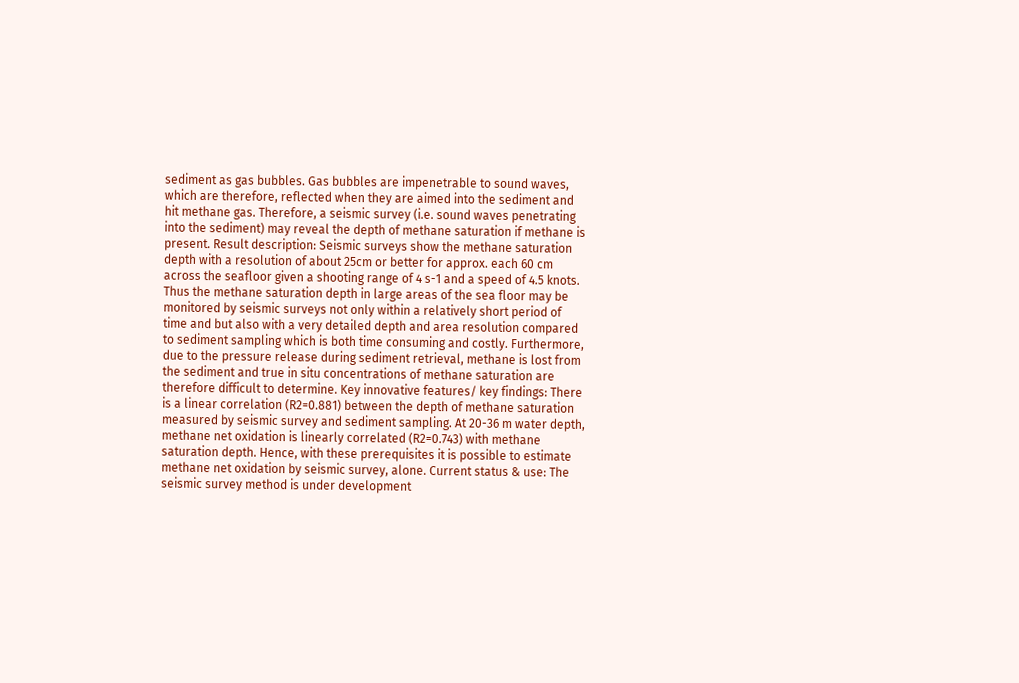sediment as gas bubbles. Gas bubbles are impenetrable to sound waves, which are therefore, reflected when they are aimed into the sediment and hit methane gas. Therefore, a seismic survey (i.e. sound waves penetrating into the sediment) may reveal the depth of methane saturation if methane is present. Result description: Seismic surveys show the methane saturation depth with a resolution of about 25cm or better for approx. each 60 cm across the seafloor given a shooting range of 4 s-1 and a speed of 4.5 knots. Thus the methane saturation depth in large areas of the sea floor may be monitored by seismic surveys not only within a relatively short period of time and but also with a very detailed depth and area resolution compared to sediment sampling which is both time consuming and costly. Furthermore, due to the pressure release during sediment retrieval, methane is lost from the sediment and true in situ concentrations of methane saturation are therefore difficult to determine. Key innovative features/ key findings: There is a linear correlation (R2=0.881) between the depth of methane saturation measured by seismic survey and sediment sampling. At 20-36 m water depth, methane net oxidation is linearly correlated (R2=0.743) with methane saturation depth. Hence, with these prerequisites it is possible to estimate methane net oxidation by seismic survey, alone. Current status & use: The seismic survey method is under development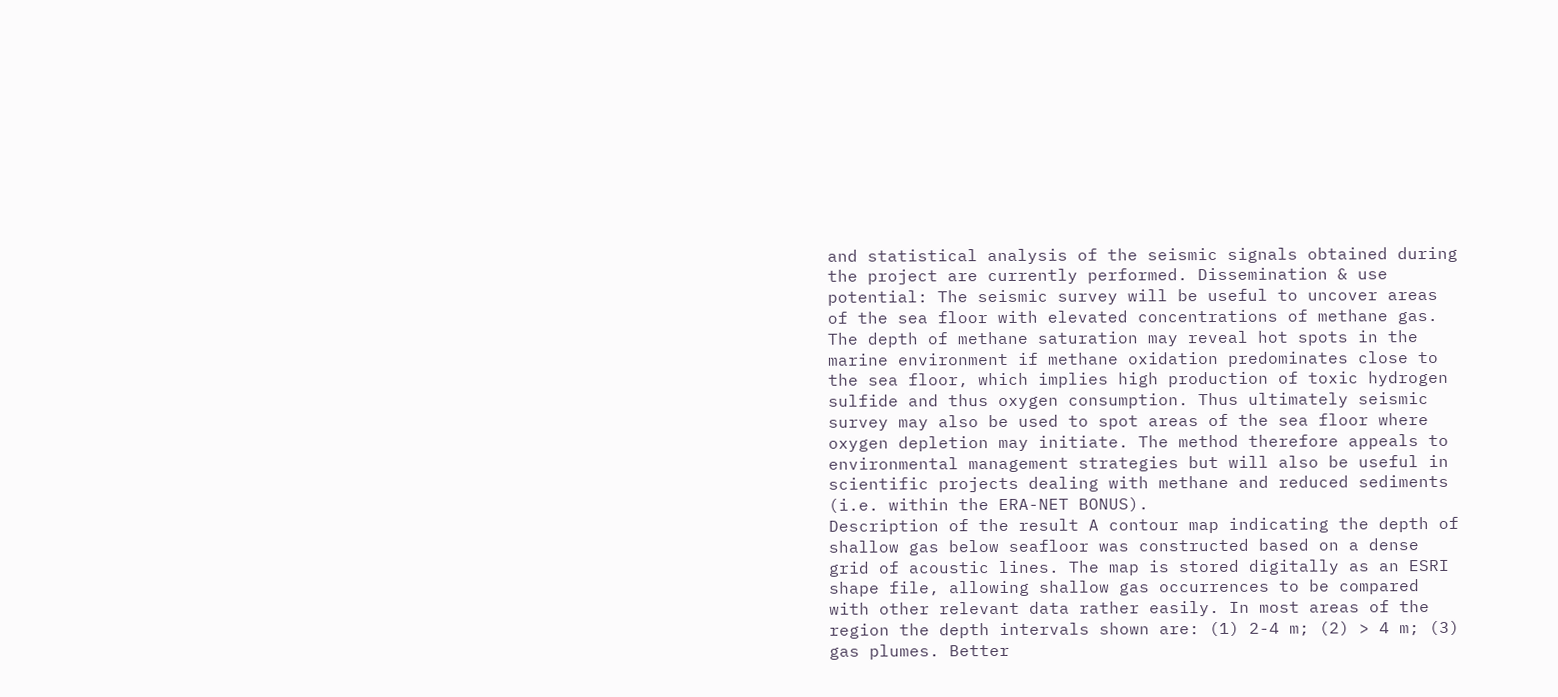and statistical analysis of the seismic signals obtained during the project are currently performed. Dissemination & use potential: The seismic survey will be useful to uncover areas of the sea floor with elevated concentrations of methane gas. The depth of methane saturation may reveal hot spots in the marine environment if methane oxidation predominates close to the sea floor, which implies high production of toxic hydrogen sulfide and thus oxygen consumption. Thus ultimately seismic survey may also be used to spot areas of the sea floor where oxygen depletion may initiate. The method therefore appeals to environmental management strategies but will also be useful in scientific projects dealing with methane and reduced sediments (i.e. within the ERA-NET BONUS).
Description of the result A contour map indicating the depth of shallow gas below seafloor was constructed based on a dense grid of acoustic lines. The map is stored digitally as an ESRI shape file, allowing shallow gas occurrences to be compared with other relevant data rather easily. In most areas of the region the depth intervals shown are: (1) 2-4 m; (2) > 4 m; (3) gas plumes. Better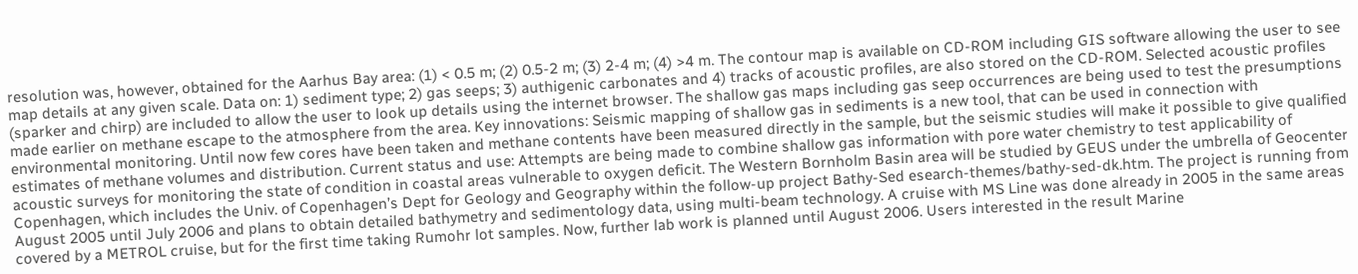resolution was, however, obtained for the Aarhus Bay area: (1) < 0.5 m; (2) 0.5-2 m; (3) 2-4 m; (4) >4 m. The contour map is available on CD-ROM including GIS software allowing the user to see map details at any given scale. Data on: 1) sediment type; 2) gas seeps; 3) authigenic carbonates and 4) tracks of acoustic profiles, are also stored on the CD-ROM. Selected acoustic profiles (sparker and chirp) are included to allow the user to look up details using the internet browser. The shallow gas maps including gas seep occurrences are being used to test the presumptions made earlier on methane escape to the atmosphere from the area. Key innovations: Seismic mapping of shallow gas in sediments is a new tool, that can be used in connection with environmental monitoring. Until now few cores have been taken and methane contents have been measured directly in the sample, but the seismic studies will make it possible to give qualified estimates of methane volumes and distribution. Current status and use: Attempts are being made to combine shallow gas information with pore water chemistry to test applicability of acoustic surveys for monitoring the state of condition in coastal areas vulnerable to oxygen deficit. The Western Bornholm Basin area will be studied by GEUS under the umbrella of Geocenter Copenhagen, which includes the Univ. of Copenhagen’s Dept for Geology and Geography within the follow-up project Bathy-Sed esearch-themes/bathy-sed-dk.htm. The project is running from August 2005 until July 2006 and plans to obtain detailed bathymetry and sedimentology data, using multi-beam technology. A cruise with MS Line was done already in 2005 in the same areas covered by a METROL cruise, but for the first time taking Rumohr lot samples. Now, further lab work is planned until August 2006. Users interested in the result Marine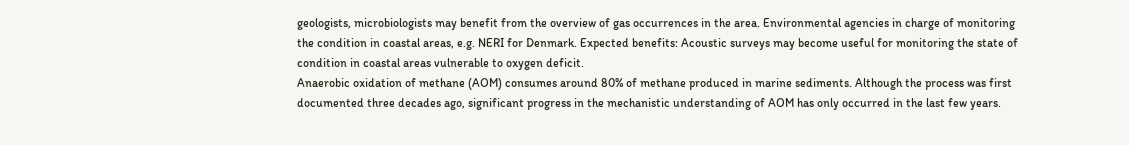geologists, microbiologists may benefit from the overview of gas occurrences in the area. Environmental agencies in charge of monitoring the condition in coastal areas, e.g. NERI for Denmark. Expected benefits: Acoustic surveys may become useful for monitoring the state of condition in coastal areas vulnerable to oxygen deficit.
Anaerobic oxidation of methane (AOM) consumes around 80% of methane produced in marine sediments. Although the process was first documented three decades ago, significant progress in the mechanistic understanding of AOM has only occurred in the last few years.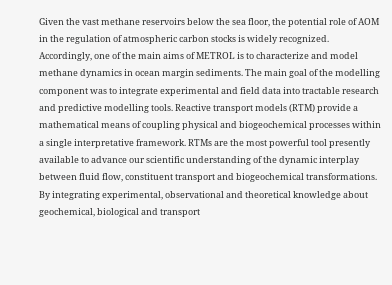Given the vast methane reservoirs below the sea floor, the potential role of AOM in the regulation of atmospheric carbon stocks is widely recognized. Accordingly, one of the main aims of METROL is to characterize and model methane dynamics in ocean margin sediments. The main goal of the modelling component was to integrate experimental and field data into tractable research and predictive modelling tools. Reactive transport models (RTM) provide a mathematical means of coupling physical and biogeochemical processes within a single interpretative framework. RTMs are the most powerful tool presently available to advance our scientific understanding of the dynamic interplay between fluid flow, constituent transport and biogeochemical transformations. By integrating experimental, observational and theoretical knowledge about geochemical, biological and transport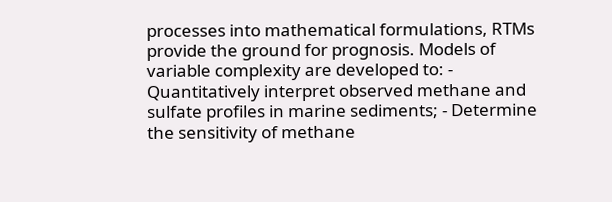processes into mathematical formulations, RTMs provide the ground for prognosis. Models of variable complexity are developed to: - Quantitatively interpret observed methane and sulfate profiles in marine sediments; - Determine the sensitivity of methane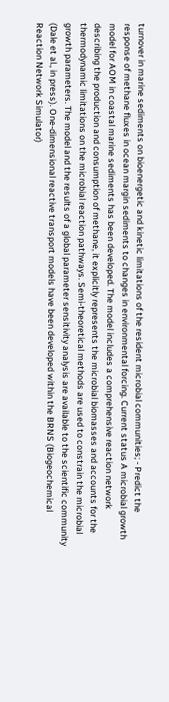turnover in marine sediments on bioenergetic and kinetic limitations of the resident microbial communities; - Predict the response of methane fluxes in ocean margin sediments to changes in environmental forcing. Current status A microbial growth model for AOM in coastal marine sediments has been developed. The model includes a comprehensive reaction network describing the production and consumption of methane, it explicitly represents the microbial biomasses and accounts for the thermodynamic limitations on the microbial reaction pathways. Semi-theoretical methods are used to constrain the microbial growth parameters. The model and the results of a global parameter sensitivity analysis are available to the scientific community (Dale et al., in press). One-dimensional reactive transport models have been developed within the BRNS (Biogeochemical Reaction Network Simulator)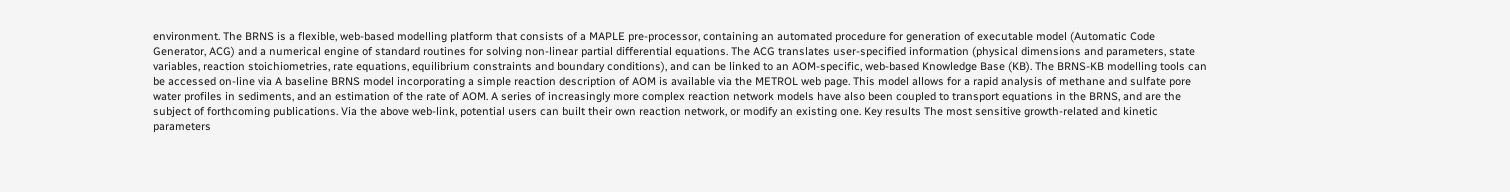environment. The BRNS is a flexible, web-based modelling platform that consists of a MAPLE pre-processor, containing an automated procedure for generation of executable model (Automatic Code Generator, ACG) and a numerical engine of standard routines for solving non-linear partial differential equations. The ACG translates user-specified information (physical dimensions and parameters, state variables, reaction stoichiometries, rate equations, equilibrium constraints and boundary conditions), and can be linked to an AOM-specific, web-based Knowledge Base (KB). The BRNS-KB modelling tools can be accessed on-line via A baseline BRNS model incorporating a simple reaction description of AOM is available via the METROL web page. This model allows for a rapid analysis of methane and sulfate pore water profiles in sediments, and an estimation of the rate of AOM. A series of increasingly more complex reaction network models have also been coupled to transport equations in the BRNS, and are the subject of forthcoming publications. Via the above web-link, potential users can built their own reaction network, or modify an existing one. Key results The most sensitive growth-related and kinetic parameters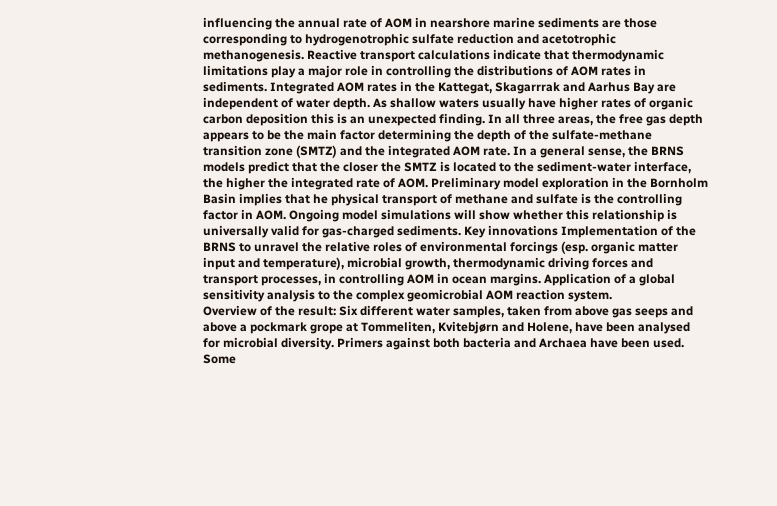influencing the annual rate of AOM in nearshore marine sediments are those corresponding to hydrogenotrophic sulfate reduction and acetotrophic methanogenesis. Reactive transport calculations indicate that thermodynamic limitations play a major role in controlling the distributions of AOM rates in sediments. Integrated AOM rates in the Kattegat, Skagarrrak and Aarhus Bay are independent of water depth. As shallow waters usually have higher rates of organic carbon deposition this is an unexpected finding. In all three areas, the free gas depth appears to be the main factor determining the depth of the sulfate-methane transition zone (SMTZ) and the integrated AOM rate. In a general sense, the BRNS models predict that the closer the SMTZ is located to the sediment-water interface, the higher the integrated rate of AOM. Preliminary model exploration in the Bornholm Basin implies that he physical transport of methane and sulfate is the controlling factor in AOM. Ongoing model simulations will show whether this relationship is universally valid for gas-charged sediments. Key innovations Implementation of the BRNS to unravel the relative roles of environmental forcings (esp. organic matter input and temperature), microbial growth, thermodynamic driving forces and transport processes, in controlling AOM in ocean margins. Application of a global sensitivity analysis to the complex geomicrobial AOM reaction system.
Overview of the result: Six different water samples, taken from above gas seeps and above a pockmark grope at Tommeliten, Kvitebjørn and Holene, have been analysed for microbial diversity. Primers against both bacteria and Archaea have been used. Some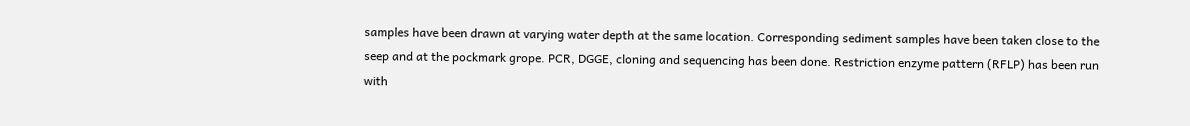samples have been drawn at varying water depth at the same location. Corresponding sediment samples have been taken close to the seep and at the pockmark grope. PCR, DGGE, cloning and sequencing has been done. Restriction enzyme pattern (RFLP) has been run with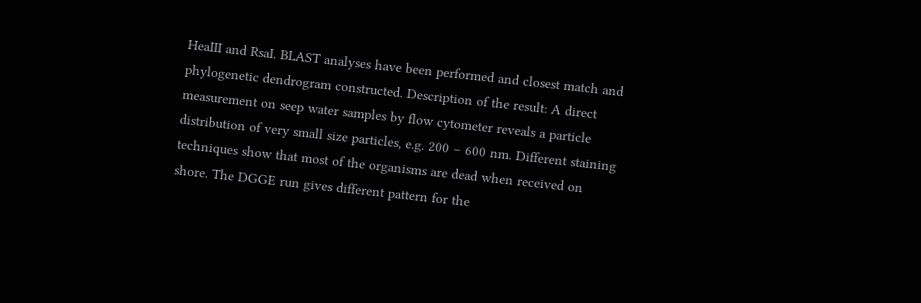HeaIII and RsaI. BLAST analyses have been performed and closest match and phylogenetic dendrogram constructed. Description of the result: A direct measurement on seep water samples by flow cytometer reveals a particle distribution of very small size particles, e.g. 200 – 600 nm. Different staining techniques show that most of the organisms are dead when received on shore. The DGGE run gives different pattern for the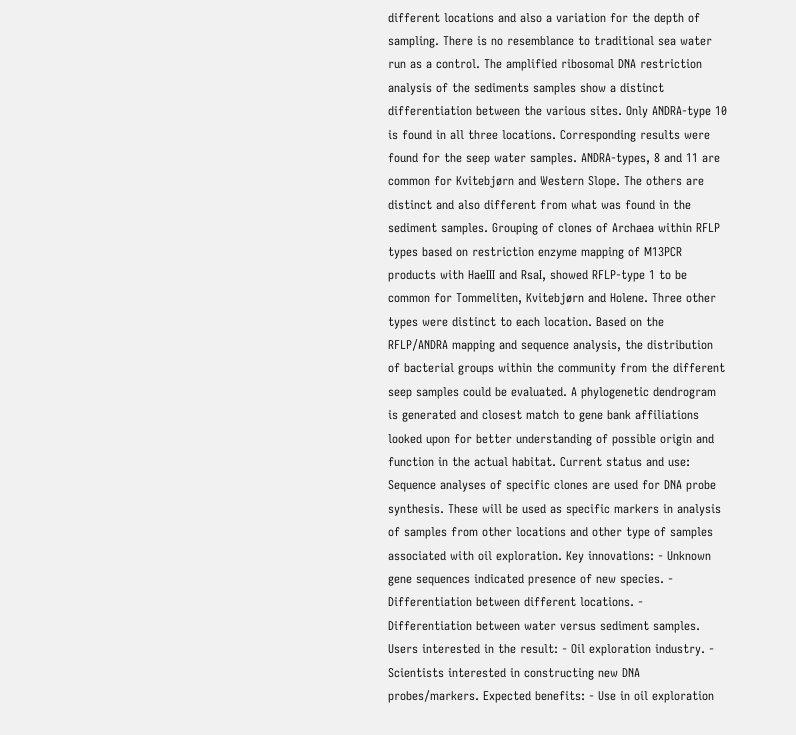different locations and also a variation for the depth of sampling. There is no resemblance to traditional sea water run as a control. The amplified ribosomal DNA restriction analysis of the sediments samples show a distinct differentiation between the various sites. Only ANDRA-type 10 is found in all three locations. Corresponding results were found for the seep water samples. ANDRA-types, 8 and 11 are common for Kvitebjørn and Western Slope. The others are distinct and also different from what was found in the sediment samples. Grouping of clones of Archaea within RFLP types based on restriction enzyme mapping of M13PCR products with HaeIII and RsaI, showed RFLP-type 1 to be common for Tommeliten, Kvitebjørn and Holene. Three other types were distinct to each location. Based on the RFLP/ANDRA mapping and sequence analysis, the distribution of bacterial groups within the community from the different seep samples could be evaluated. A phylogenetic dendrogram is generated and closest match to gene bank affiliations looked upon for better understanding of possible origin and function in the actual habitat. Current status and use: Sequence analyses of specific clones are used for DNA probe synthesis. These will be used as specific markers in analysis of samples from other locations and other type of samples associated with oil exploration. Key innovations: - Unknown gene sequences indicated presence of new species. - Differentiation between different locations. - Differentiation between water versus sediment samples. Users interested in the result: - Oil exploration industry. - Scientists interested in constructing new DNA probes/markers. Expected benefits: - Use in oil exploration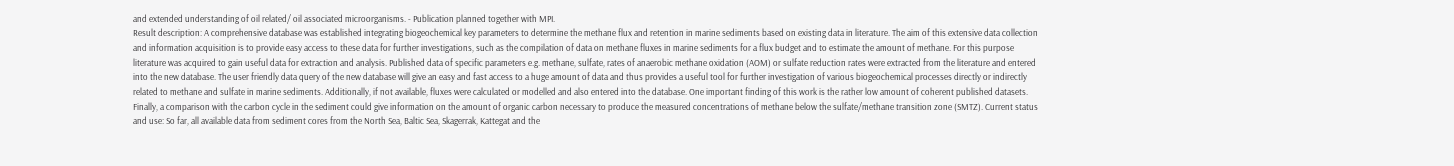and extended understanding of oil related/ oil associated microorganisms. - Publication planned together with MPI.
Result description: A comprehensive database was established integrating biogeochemical key parameters to determine the methane flux and retention in marine sediments based on existing data in literature. The aim of this extensive data collection and information acquisition is to provide easy access to these data for further investigations, such as the compilation of data on methane fluxes in marine sediments for a flux budget and to estimate the amount of methane. For this purpose literature was acquired to gain useful data for extraction and analysis. Published data of specific parameters e.g. methane, sulfate, rates of anaerobic methane oxidation (AOM) or sulfate reduction rates were extracted from the literature and entered into the new database. The user friendly data query of the new database will give an easy and fast access to a huge amount of data and thus provides a useful tool for further investigation of various biogeochemical processes directly or indirectly related to methane and sulfate in marine sediments. Additionally, if not available, fluxes were calculated or modelled and also entered into the database. One important finding of this work is the rather low amount of coherent published datasets. Finally, a comparison with the carbon cycle in the sediment could give information on the amount of organic carbon necessary to produce the measured concentrations of methane below the sulfate/methane transition zone (SMTZ). Current status and use: So far, all available data from sediment cores from the North Sea, Baltic Sea, Skagerrak, Kattegat and the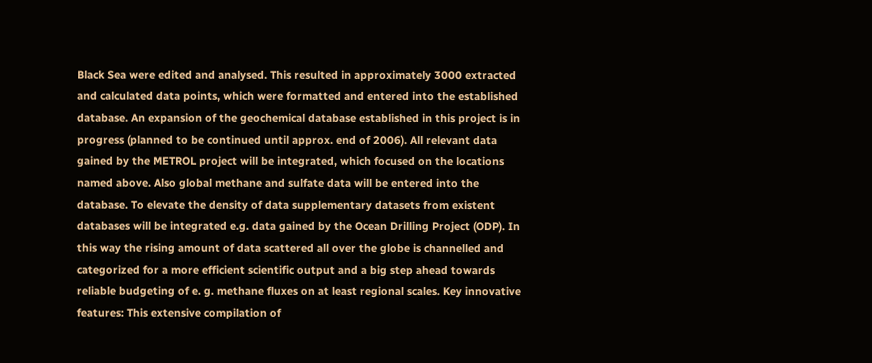Black Sea were edited and analysed. This resulted in approximately 3000 extracted and calculated data points, which were formatted and entered into the established database. An expansion of the geochemical database established in this project is in progress (planned to be continued until approx. end of 2006). All relevant data gained by the METROL project will be integrated, which focused on the locations named above. Also global methane and sulfate data will be entered into the database. To elevate the density of data supplementary datasets from existent databases will be integrated e.g. data gained by the Ocean Drilling Project (ODP). In this way the rising amount of data scattered all over the globe is channelled and categorized for a more efficient scientific output and a big step ahead towards reliable budgeting of e. g. methane fluxes on at least regional scales. Key innovative features: This extensive compilation of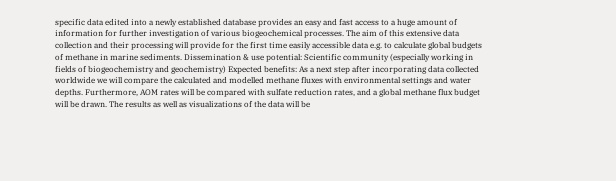specific data edited into a newly established database provides an easy and fast access to a huge amount of information for further investigation of various biogeochemical processes. The aim of this extensive data collection and their processing will provide for the first time easily accessible data e.g. to calculate global budgets of methane in marine sediments. Dissemination & use potential: Scientific community (especially working in fields of biogeochemistry and geochemistry) Expected benefits: As a next step after incorporating data collected worldwide we will compare the calculated and modelled methane fluxes with environmental settings and water depths. Furthermore, AOM rates will be compared with sulfate reduction rates, and a global methane flux budget will be drawn. The results as well as visualizations of the data will be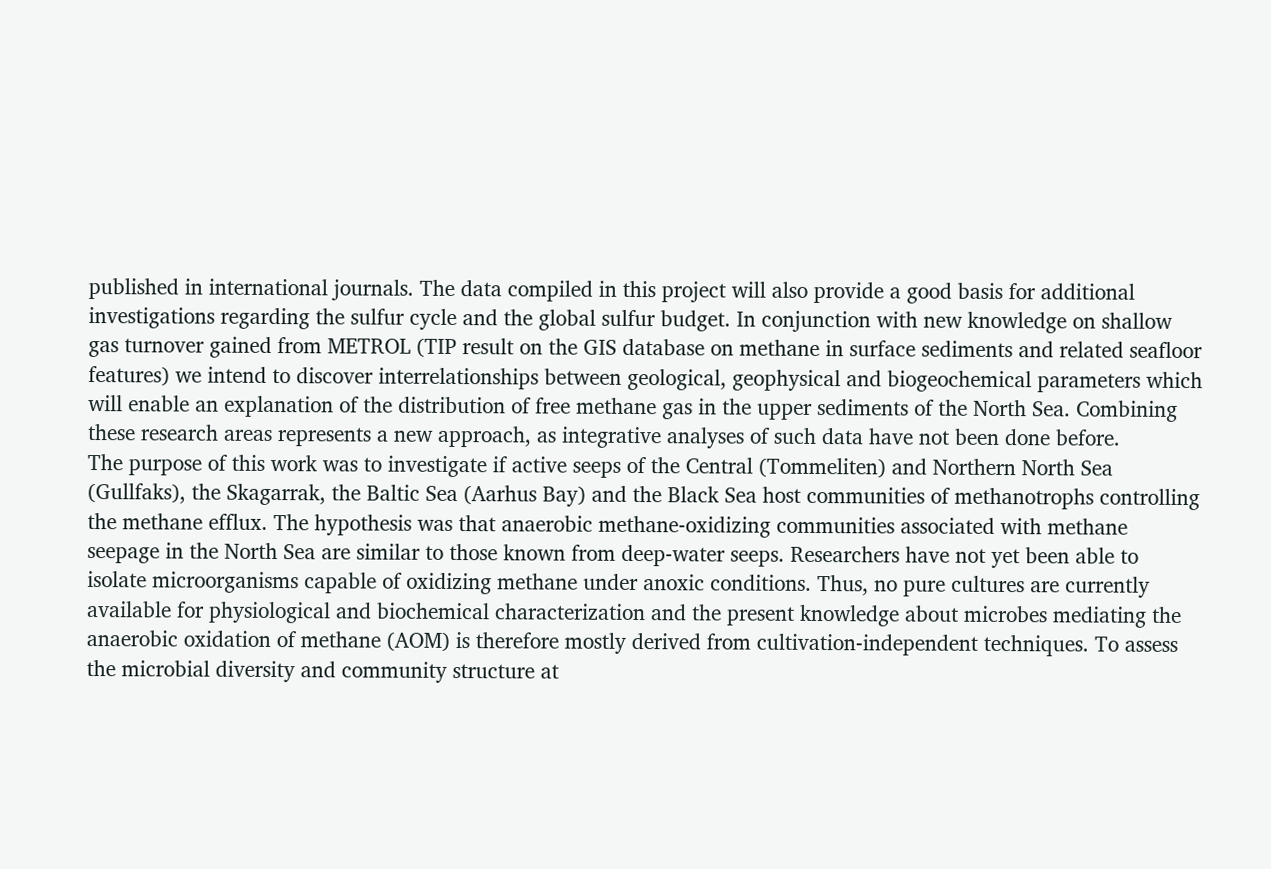published in international journals. The data compiled in this project will also provide a good basis for additional investigations regarding the sulfur cycle and the global sulfur budget. In conjunction with new knowledge on shallow gas turnover gained from METROL (TIP result on the GIS database on methane in surface sediments and related seafloor features) we intend to discover interrelationships between geological, geophysical and biogeochemical parameters which will enable an explanation of the distribution of free methane gas in the upper sediments of the North Sea. Combining these research areas represents a new approach, as integrative analyses of such data have not been done before.
The purpose of this work was to investigate if active seeps of the Central (Tommeliten) and Northern North Sea (Gullfaks), the Skagarrak, the Baltic Sea (Aarhus Bay) and the Black Sea host communities of methanotrophs controlling the methane efflux. The hypothesis was that anaerobic methane-oxidizing communities associated with methane seepage in the North Sea are similar to those known from deep-water seeps. Researchers have not yet been able to isolate microorganisms capable of oxidizing methane under anoxic conditions. Thus, no pure cultures are currently available for physiological and biochemical characterization and the present knowledge about microbes mediating the anaerobic oxidation of methane (AOM) is therefore mostly derived from cultivation-independent techniques. To assess the microbial diversity and community structure at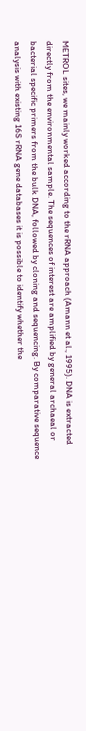METROL sites, we mainly worked according to the rRNA approach (Amann et al., 1995). DNA is extracted directly from the environmental sample. The sequences of interest are amplified by general archaeal or bacterial specific primers from the bulk DNA, followed by cloning and sequencing. By comparative sequence analysis with existing 16S rRNA gene databases it is possible to identify whether the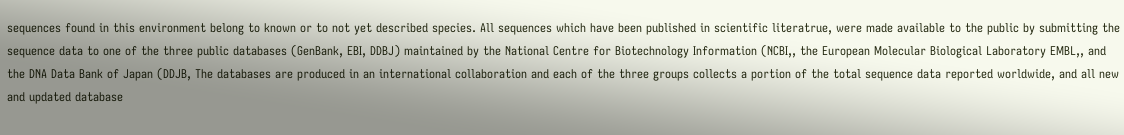sequences found in this environment belong to known or to not yet described species. All sequences which have been published in scientific literatrue, were made available to the public by submitting the sequence data to one of the three public databases (GenBank, EBI, DDBJ) maintained by the National Centre for Biotechnology Information (NCBI,, the European Molecular Biological Laboratory EMBL,, and the DNA Data Bank of Japan (DDJB, The databases are produced in an international collaboration and each of the three groups collects a portion of the total sequence data reported worldwide, and all new and updated database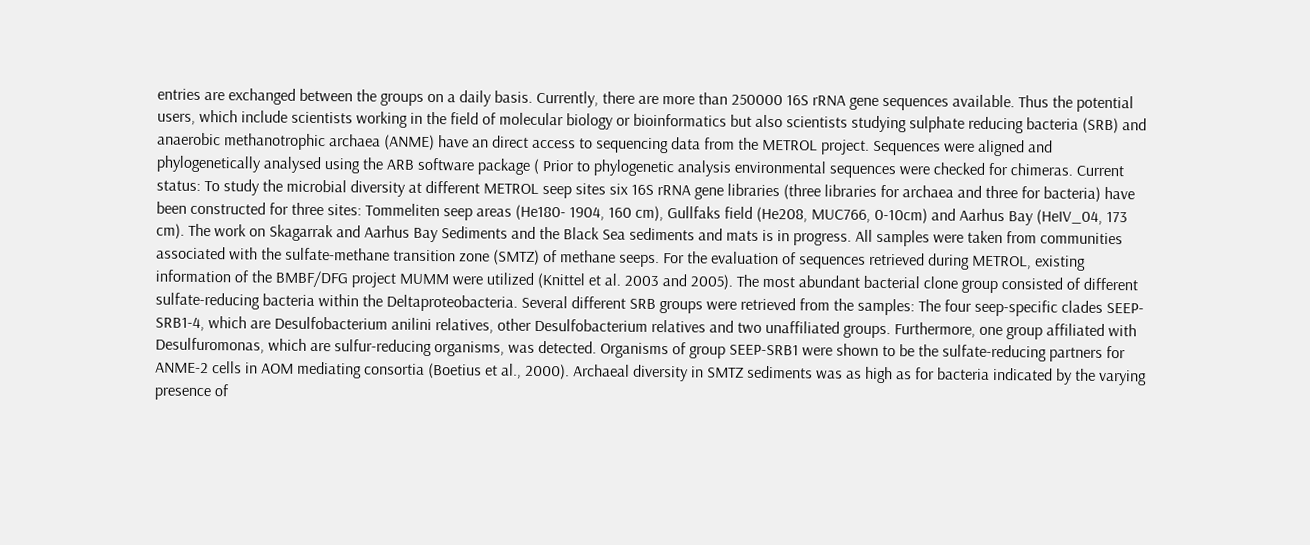entries are exchanged between the groups on a daily basis. Currently, there are more than 250000 16S rRNA gene sequences available. Thus the potential users, which include scientists working in the field of molecular biology or bioinformatics but also scientists studying sulphate reducing bacteria (SRB) and anaerobic methanotrophic archaea (ANME) have an direct access to sequencing data from the METROL project. Sequences were aligned and phylogenetically analysed using the ARB software package ( Prior to phylogenetic analysis environmental sequences were checked for chimeras. Current status: To study the microbial diversity at different METROL seep sites six 16S rRNA gene libraries (three libraries for archaea and three for bacteria) have been constructed for three sites: Tommeliten seep areas (He180- 1904, 160 cm), Gullfaks field (He208, MUC766, 0-10cm) and Aarhus Bay (HeIV_04, 173 cm). The work on Skagarrak and Aarhus Bay Sediments and the Black Sea sediments and mats is in progress. All samples were taken from communities associated with the sulfate-methane transition zone (SMTZ) of methane seeps. For the evaluation of sequences retrieved during METROL, existing information of the BMBF/DFG project MUMM were utilized (Knittel et al. 2003 and 2005). The most abundant bacterial clone group consisted of different sulfate-reducing bacteria within the Deltaproteobacteria. Several different SRB groups were retrieved from the samples: The four seep-specific clades SEEP-SRB1-4, which are Desulfobacterium anilini relatives, other Desulfobacterium relatives and two unaffiliated groups. Furthermore, one group affiliated with Desulfuromonas, which are sulfur-reducing organisms, was detected. Organisms of group SEEP-SRB1 were shown to be the sulfate-reducing partners for ANME-2 cells in AOM mediating consortia (Boetius et al., 2000). Archaeal diversity in SMTZ sediments was as high as for bacteria indicated by the varying presence of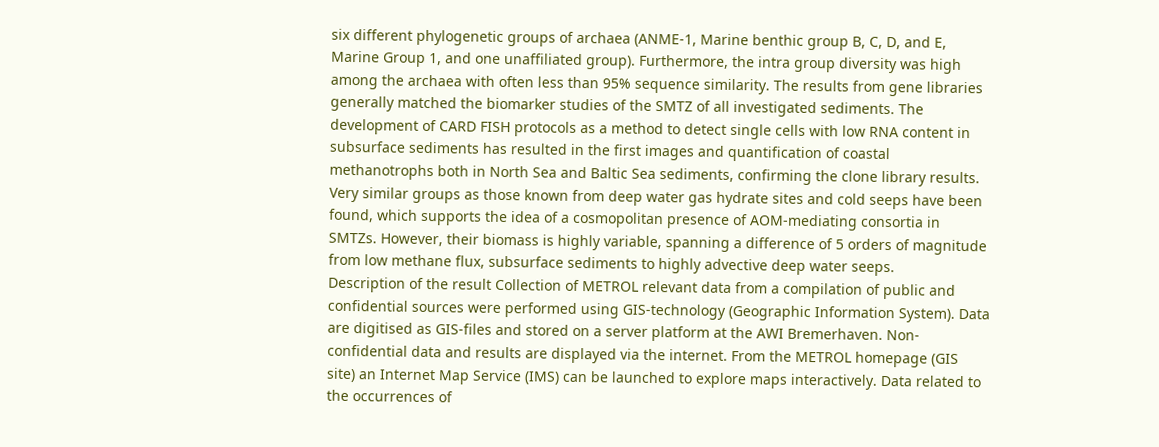six different phylogenetic groups of archaea (ANME-1, Marine benthic group B, C, D, and E, Marine Group 1, and one unaffiliated group). Furthermore, the intra group diversity was high among the archaea with often less than 95% sequence similarity. The results from gene libraries generally matched the biomarker studies of the SMTZ of all investigated sediments. The development of CARD FISH protocols as a method to detect single cells with low RNA content in subsurface sediments has resulted in the first images and quantification of coastal methanotrophs both in North Sea and Baltic Sea sediments, confirming the clone library results. Very similar groups as those known from deep water gas hydrate sites and cold seeps have been found, which supports the idea of a cosmopolitan presence of AOM-mediating consortia in SMTZs. However, their biomass is highly variable, spanning a difference of 5 orders of magnitude from low methane flux, subsurface sediments to highly advective deep water seeps.
Description of the result Collection of METROL relevant data from a compilation of public and confidential sources were performed using GIS-technology (Geographic Information System). Data are digitised as GIS-files and stored on a server platform at the AWI Bremerhaven. Non-confidential data and results are displayed via the internet. From the METROL homepage (GIS site) an Internet Map Service (IMS) can be launched to explore maps interactively. Data related to the occurrences of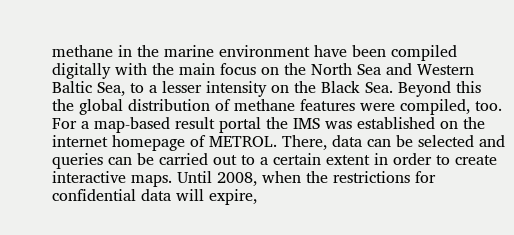methane in the marine environment have been compiled digitally with the main focus on the North Sea and Western Baltic Sea, to a lesser intensity on the Black Sea. Beyond this the global distribution of methane features were compiled, too. For a map-based result portal the IMS was established on the internet homepage of METROL. There, data can be selected and queries can be carried out to a certain extent in order to create interactive maps. Until 2008, when the restrictions for confidential data will expire,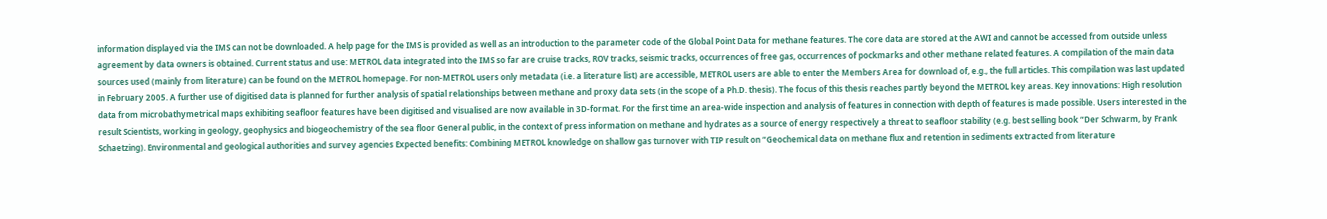information displayed via the IMS can not be downloaded. A help page for the IMS is provided as well as an introduction to the parameter code of the Global Point Data for methane features. The core data are stored at the AWI and cannot be accessed from outside unless agreement by data owners is obtained. Current status and use: METROL data integrated into the IMS so far are cruise tracks, ROV tracks, seismic tracks, occurrences of free gas, occurrences of pockmarks and other methane related features. A compilation of the main data sources used (mainly from literature) can be found on the METROL homepage. For non-METROL users only metadata (i.e. a literature list) are accessible, METROL users are able to enter the Members Area for download of, e.g., the full articles. This compilation was last updated in February 2005. A further use of digitised data is planned for further analysis of spatial relationships between methane and proxy data sets (in the scope of a Ph.D. thesis). The focus of this thesis reaches partly beyond the METROL key areas. Key innovations: High resolution data from microbathymetrical maps exhibiting seafloor features have been digitised and visualised are now available in 3D-format. For the first time an area-wide inspection and analysis of features in connection with depth of features is made possible. Users interested in the result Scientists, working in geology, geophysics and biogeochemistry of the sea floor General public, in the context of press information on methane and hydrates as a source of energy respectively a threat to seafloor stability (e.g. best selling book “Der Schwarm, by Frank Schaetzing). Environmental and geological authorities and survey agencies Expected benefits: Combining METROL knowledge on shallow gas turnover with TIP result on “Geochemical data on methane flux and retention in sediments extracted from literature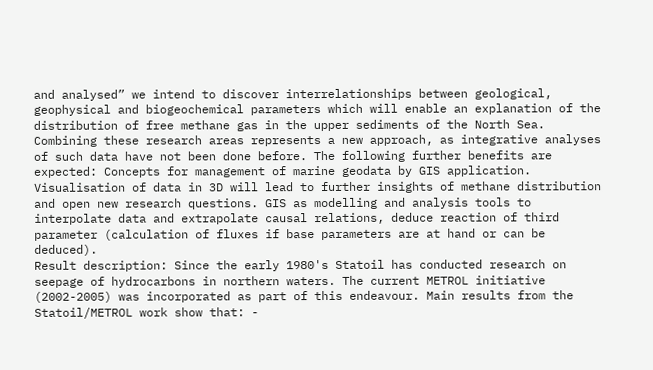and analysed” we intend to discover interrelationships between geological, geophysical and biogeochemical parameters which will enable an explanation of the distribution of free methane gas in the upper sediments of the North Sea. Combining these research areas represents a new approach, as integrative analyses of such data have not been done before. The following further benefits are expected: Concepts for management of marine geodata by GIS application. Visualisation of data in 3D will lead to further insights of methane distribution and open new research questions. GIS as modelling and analysis tools to interpolate data and extrapolate causal relations, deduce reaction of third parameter (calculation of fluxes if base parameters are at hand or can be deduced).
Result description: Since the early 1980's Statoil has conducted research on seepage of hydrocarbons in northern waters. The current METROL initiative (2002-2005) was incorporated as part of this endeavour. Main results from the Statoil/METROL work show that: -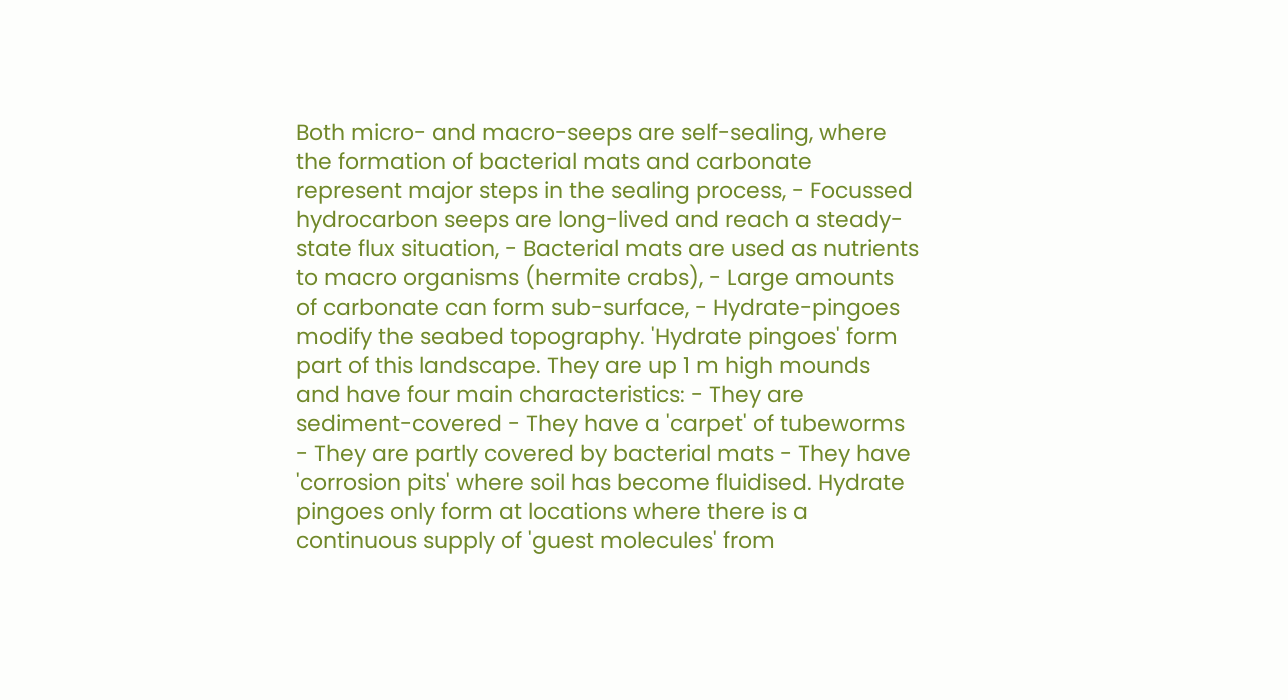Both micro- and macro-seeps are self-sealing, where the formation of bacterial mats and carbonate represent major steps in the sealing process, - Focussed hydrocarbon seeps are long-lived and reach a steady-state flux situation, - Bacterial mats are used as nutrients to macro organisms (hermite crabs), - Large amounts of carbonate can form sub-surface, - Hydrate-pingoes modify the seabed topography. 'Hydrate pingoes' form part of this landscape. They are up 1 m high mounds and have four main characteristics: - They are sediment-covered - They have a 'carpet' of tubeworms - They are partly covered by bacterial mats - They have 'corrosion pits' where soil has become fluidised. Hydrate pingoes only form at locations where there is a continuous supply of 'guest molecules' from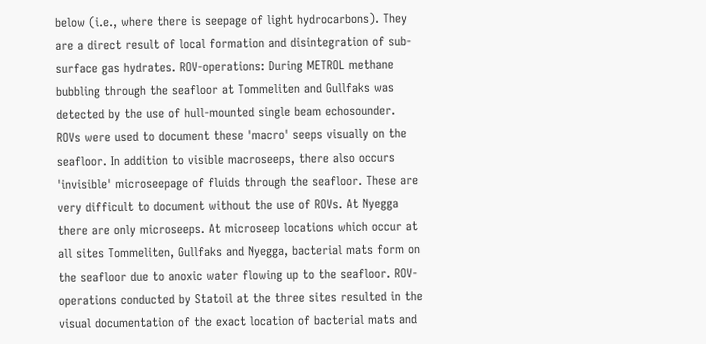below (i.e., where there is seepage of light hydrocarbons). They are a direct result of local formation and disintegration of sub-surface gas hydrates. ROV-operations: During METROL methane bubbling through the seafloor at Tommeliten and Gullfaks was detected by the use of hull-mounted single beam echosounder. ROVs were used to document these 'macro' seeps visually on the seafloor. In addition to visible macroseeps, there also occurs 'invisible' microseepage of fluids through the seafloor. These are very difficult to document without the use of ROVs. At Nyegga there are only microseeps. At microseep locations which occur at all sites Tommeliten, Gullfaks and Nyegga, bacterial mats form on the seafloor due to anoxic water flowing up to the seafloor. ROV-operations conducted by Statoil at the three sites resulted in the visual documentation of the exact location of bacterial mats and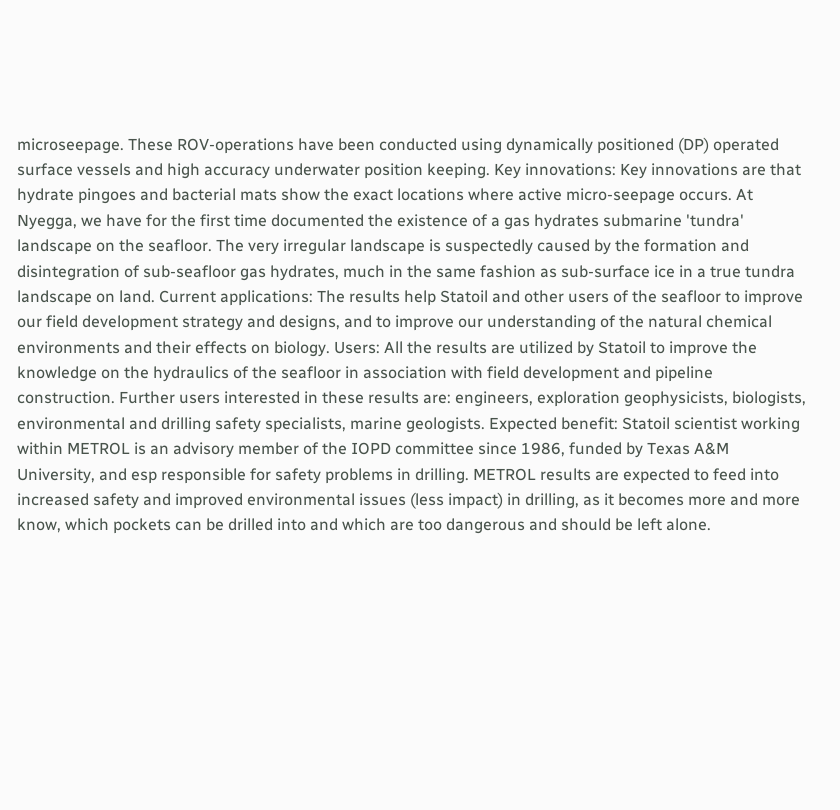microseepage. These ROV-operations have been conducted using dynamically positioned (DP) operated surface vessels and high accuracy underwater position keeping. Key innovations: Key innovations are that hydrate pingoes and bacterial mats show the exact locations where active micro-seepage occurs. At Nyegga, we have for the first time documented the existence of a gas hydrates submarine 'tundra' landscape on the seafloor. The very irregular landscape is suspectedly caused by the formation and disintegration of sub-seafloor gas hydrates, much in the same fashion as sub-surface ice in a true tundra landscape on land. Current applications: The results help Statoil and other users of the seafloor to improve our field development strategy and designs, and to improve our understanding of the natural chemical environments and their effects on biology. Users: All the results are utilized by Statoil to improve the knowledge on the hydraulics of the seafloor in association with field development and pipeline construction. Further users interested in these results are: engineers, exploration geophysicists, biologists, environmental and drilling safety specialists, marine geologists. Expected benefit: Statoil scientist working within METROL is an advisory member of the IOPD committee since 1986, funded by Texas A&M University, and esp responsible for safety problems in drilling. METROL results are expected to feed into increased safety and improved environmental issues (less impact) in drilling, as it becomes more and more know, which pockets can be drilled into and which are too dangerous and should be left alone.